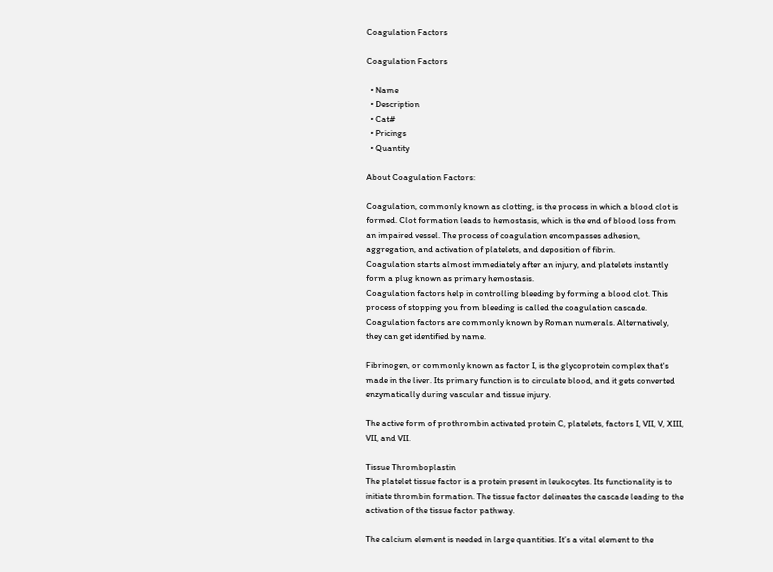Coagulation Factors

Coagulation Factors

  • Name
  • Description
  • Cat#
  • Pricings
  • Quantity

About Coagulation Factors:

Coagulation, commonly known as clotting, is the process in which a blood clot is formed. Clot formation leads to hemostasis, which is the end of blood loss from an impaired vessel. The process of coagulation encompasses adhesion, aggregation, and activation of platelets, and deposition of fibrin.
Coagulation starts almost immediately after an injury, and platelets instantly form a plug known as primary hemostasis.
Coagulation factors help in controlling bleeding by forming a blood clot. This process of stopping you from bleeding is called the coagulation cascade.
Coagulation factors are commonly known by Roman numerals. Alternatively, they can get identified by name.

Fibrinogen, or commonly known as factor I, is the glycoprotein complex that's made in the liver. Its primary function is to circulate blood, and it gets converted enzymatically during vascular and tissue injury.

The active form of prothrombin activated protein C, platelets, factors I, VII, V, XIII, VII, and VII.

Tissue Thromboplastin
The platelet tissue factor is a protein present in leukocytes. Its functionality is to initiate thrombin formation. The tissue factor delineates the cascade leading to the activation of the tissue factor pathway.

The calcium element is needed in large quantities. It’s a vital element to the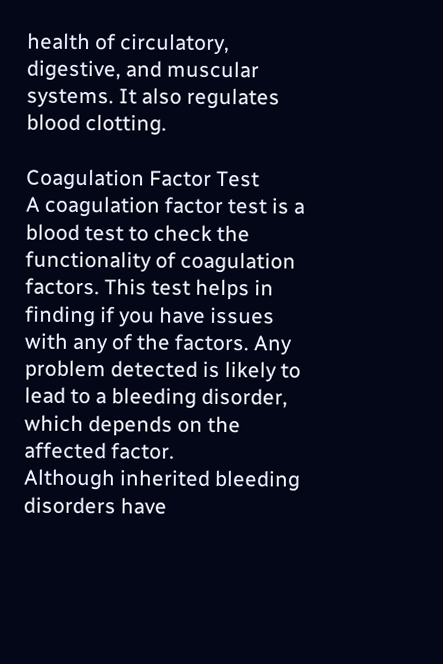health of circulatory, digestive, and muscular systems. It also regulates blood clotting.

Coagulation Factor Test
A coagulation factor test is a blood test to check the functionality of coagulation factors. This test helps in finding if you have issues with any of the factors. Any problem detected is likely to lead to a bleeding disorder, which depends on the affected factor.
Although inherited bleeding disorders have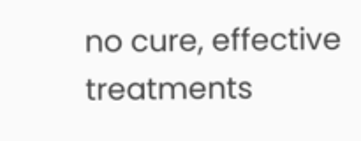no cure, effective treatments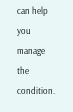can help you manage the condition.